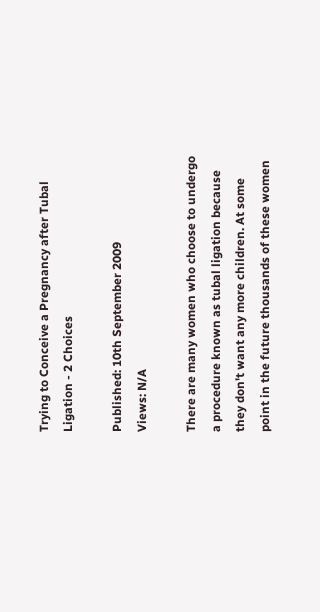Trying to Conceive a Pregnancy after Tubal Ligation - 2 Choices

Published: 10th September 2009
Views: N/A

There are many women who choose to undergo a procedure known as tubal ligation because they don't want any more children. At some point in the future thousands of these women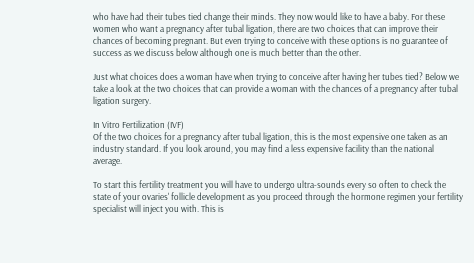who have had their tubes tied change their minds. They now would like to have a baby. For these women who want a pregnancy after tubal ligation, there are two choices that can improve their chances of becoming pregnant. But even trying to conceive with these options is no guarantee of success as we discuss below although one is much better than the other.

Just what choices does a woman have when trying to conceive after having her tubes tied? Below we take a look at the two choices that can provide a woman with the chances of a pregnancy after tubal ligation surgery.

In Vitro Fertilization (IVF)
Of the two choices for a pregnancy after tubal ligation, this is the most expensive one taken as an industry standard. If you look around, you may find a less expensive facility than the national average.

To start this fertility treatment you will have to undergo ultra-sounds every so often to check the state of your ovaries' follicle development as you proceed through the hormone regimen your fertility specialist will inject you with. This is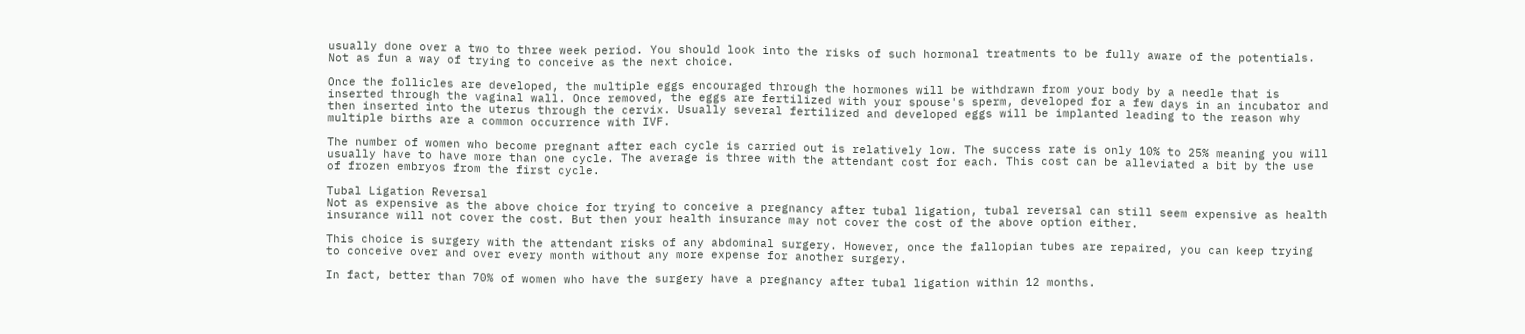usually done over a two to three week period. You should look into the risks of such hormonal treatments to be fully aware of the potentials. Not as fun a way of trying to conceive as the next choice.

Once the follicles are developed, the multiple eggs encouraged through the hormones will be withdrawn from your body by a needle that is inserted through the vaginal wall. Once removed, the eggs are fertilized with your spouse's sperm, developed for a few days in an incubator and then inserted into the uterus through the cervix. Usually several fertilized and developed eggs will be implanted leading to the reason why multiple births are a common occurrence with IVF.

The number of women who become pregnant after each cycle is carried out is relatively low. The success rate is only 10% to 25% meaning you will usually have to have more than one cycle. The average is three with the attendant cost for each. This cost can be alleviated a bit by the use of frozen embryos from the first cycle.

Tubal Ligation Reversal
Not as expensive as the above choice for trying to conceive a pregnancy after tubal ligation, tubal reversal can still seem expensive as health insurance will not cover the cost. But then your health insurance may not cover the cost of the above option either.

This choice is surgery with the attendant risks of any abdominal surgery. However, once the fallopian tubes are repaired, you can keep trying to conceive over and over every month without any more expense for another surgery.

In fact, better than 70% of women who have the surgery have a pregnancy after tubal ligation within 12 months.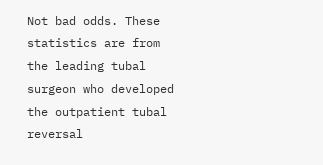Not bad odds. These statistics are from the leading tubal surgeon who developed the outpatient tubal reversal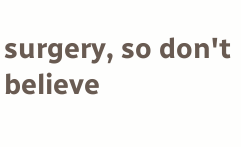surgery, so don't believe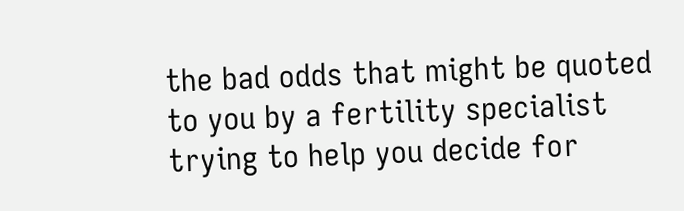the bad odds that might be quoted to you by a fertility specialist trying to help you decide for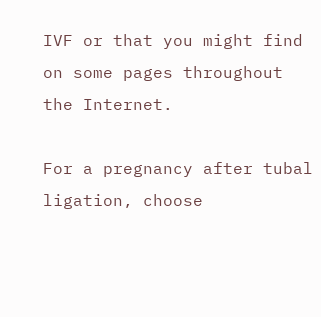IVF or that you might find on some pages throughout the Internet.

For a pregnancy after tubal ligation, choose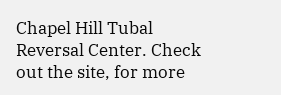Chapel Hill Tubal Reversal Center. Check out the site, for more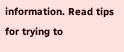information. Read tips for trying to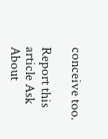conceive too.

Report this article Ask About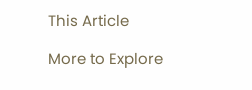This Article

More to Explore